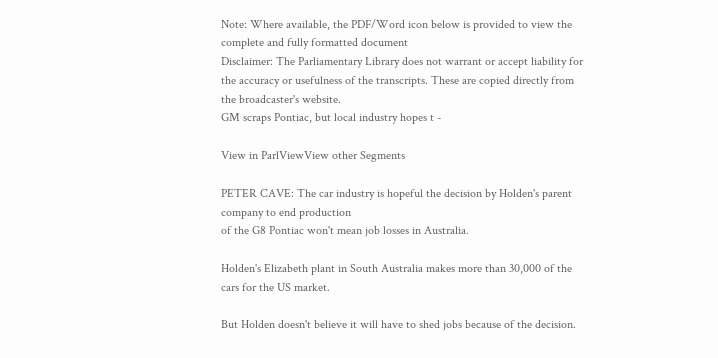Note: Where available, the PDF/Word icon below is provided to view the complete and fully formatted document
Disclaimer: The Parliamentary Library does not warrant or accept liability for the accuracy or usefulness of the transcripts. These are copied directly from the broadcaster's website.
GM scraps Pontiac, but local industry hopes t -

View in ParlViewView other Segments

PETER CAVE: The car industry is hopeful the decision by Holden's parent company to end production
of the G8 Pontiac won't mean job losses in Australia.

Holden's Elizabeth plant in South Australia makes more than 30,000 of the cars for the US market.

But Holden doesn't believe it will have to shed jobs because of the decision.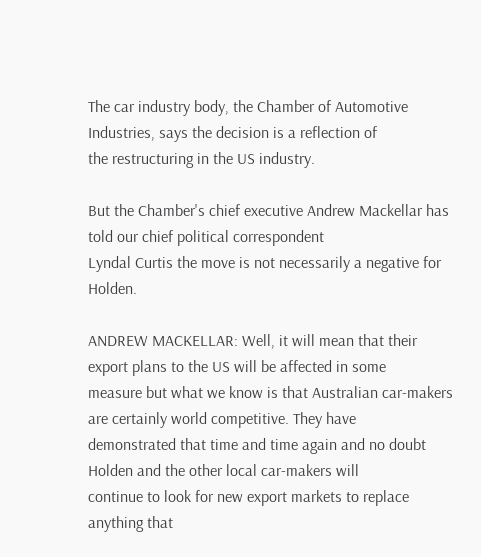The car industry body, the Chamber of Automotive Industries, says the decision is a reflection of
the restructuring in the US industry.

But the Chamber's chief executive Andrew Mackellar has told our chief political correspondent
Lyndal Curtis the move is not necessarily a negative for Holden.

ANDREW MACKELLAR: Well, it will mean that their export plans to the US will be affected in some
measure but what we know is that Australian car-makers are certainly world competitive. They have
demonstrated that time and time again and no doubt Holden and the other local car-makers will
continue to look for new export markets to replace anything that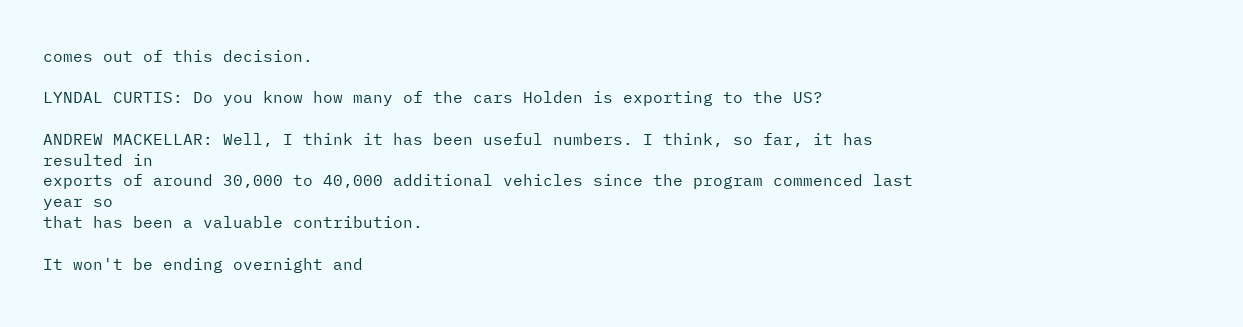comes out of this decision.

LYNDAL CURTIS: Do you know how many of the cars Holden is exporting to the US?

ANDREW MACKELLAR: Well, I think it has been useful numbers. I think, so far, it has resulted in
exports of around 30,000 to 40,000 additional vehicles since the program commenced last year so
that has been a valuable contribution.

It won't be ending overnight and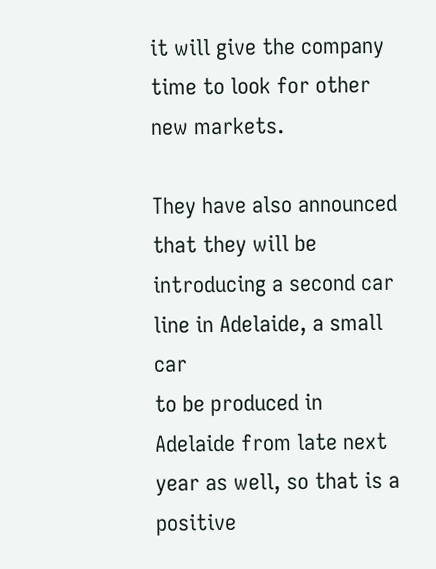it will give the company time to look for other new markets.

They have also announced that they will be introducing a second car line in Adelaide, a small car
to be produced in Adelaide from late next year as well, so that is a positive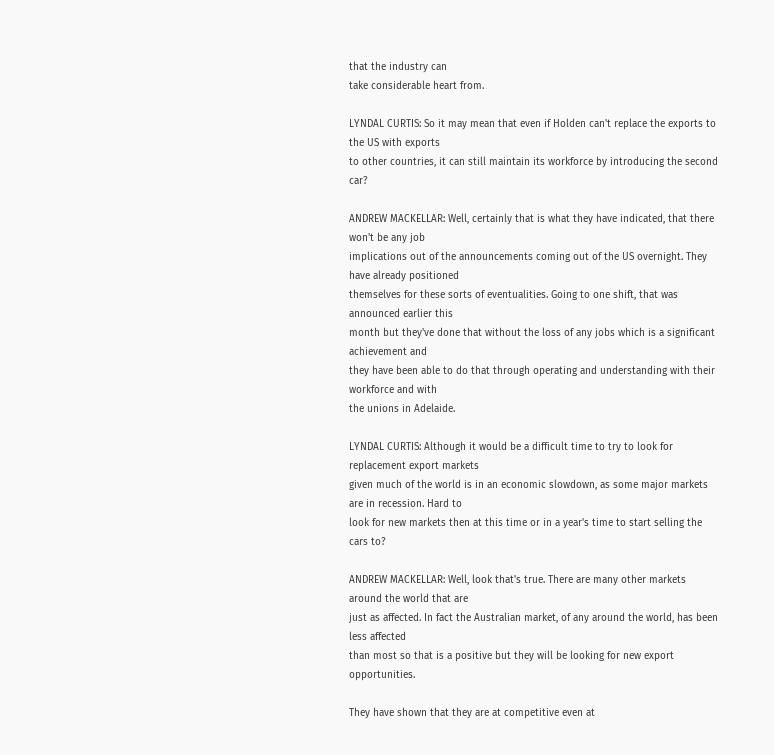that the industry can
take considerable heart from.

LYNDAL CURTIS: So it may mean that even if Holden can't replace the exports to the US with exports
to other countries, it can still maintain its workforce by introducing the second car?

ANDREW MACKELLAR: Well, certainly that is what they have indicated, that there won't be any job
implications out of the announcements coming out of the US overnight. They have already positioned
themselves for these sorts of eventualities. Going to one shift, that was announced earlier this
month but they've done that without the loss of any jobs which is a significant achievement and
they have been able to do that through operating and understanding with their workforce and with
the unions in Adelaide.

LYNDAL CURTIS: Although it would be a difficult time to try to look for replacement export markets
given much of the world is in an economic slowdown, as some major markets are in recession. Hard to
look for new markets then at this time or in a year's time to start selling the cars to?

ANDREW MACKELLAR: Well, look that's true. There are many other markets around the world that are
just as affected. In fact the Australian market, of any around the world, has been less affected
than most so that is a positive but they will be looking for new export opportunities.

They have shown that they are at competitive even at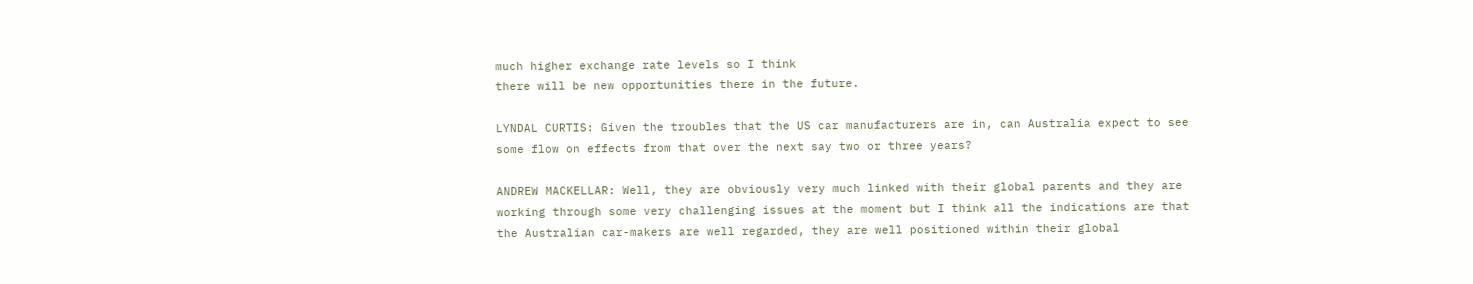much higher exchange rate levels so I think
there will be new opportunities there in the future.

LYNDAL CURTIS: Given the troubles that the US car manufacturers are in, can Australia expect to see
some flow on effects from that over the next say two or three years?

ANDREW MACKELLAR: Well, they are obviously very much linked with their global parents and they are
working through some very challenging issues at the moment but I think all the indications are that
the Australian car-makers are well regarded, they are well positioned within their global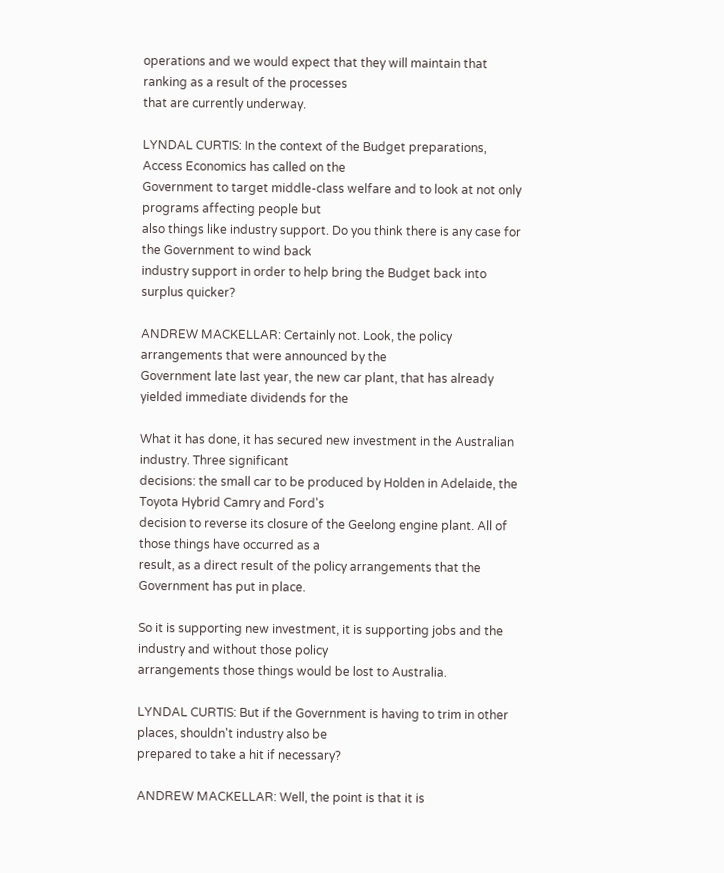operations and we would expect that they will maintain that ranking as a result of the processes
that are currently underway.

LYNDAL CURTIS: In the context of the Budget preparations, Access Economics has called on the
Government to target middle-class welfare and to look at not only programs affecting people but
also things like industry support. Do you think there is any case for the Government to wind back
industry support in order to help bring the Budget back into surplus quicker?

ANDREW MACKELLAR: Certainly not. Look, the policy arrangements that were announced by the
Government late last year, the new car plant, that has already yielded immediate dividends for the

What it has done, it has secured new investment in the Australian industry. Three significant
decisions: the small car to be produced by Holden in Adelaide, the Toyota Hybrid Camry and Ford's
decision to reverse its closure of the Geelong engine plant. All of those things have occurred as a
result, as a direct result of the policy arrangements that the Government has put in place.

So it is supporting new investment, it is supporting jobs and the industry and without those policy
arrangements those things would be lost to Australia.

LYNDAL CURTIS: But if the Government is having to trim in other places, shouldn't industry also be
prepared to take a hit if necessary?

ANDREW MACKELLAR: Well, the point is that it is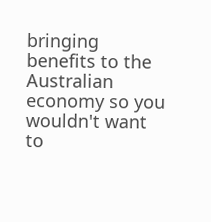bringing benefits to the Australian economy so you
wouldn't want to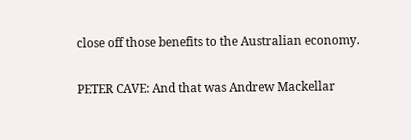close off those benefits to the Australian economy.

PETER CAVE: And that was Andrew Mackellar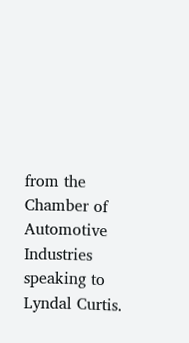from the Chamber of Automotive Industries speaking to
Lyndal Curtis.